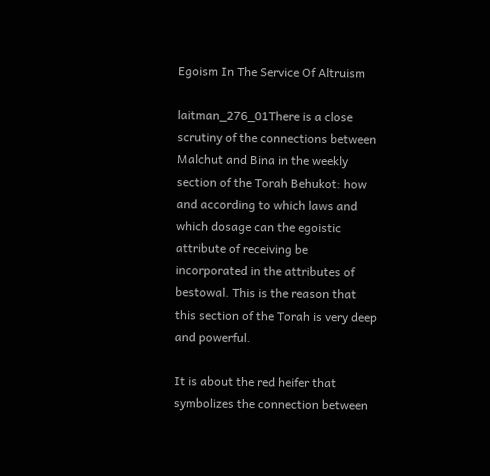Egoism In The Service Of Altruism

laitman_276_01There is a close scrutiny of the connections between Malchut and Bina in the weekly section of the Torah Behukot: how and according to which laws and which dosage can the egoistic attribute of receiving be incorporated in the attributes of bestowal. This is the reason that this section of the Torah is very deep and powerful.

It is about the red heifer that symbolizes the connection between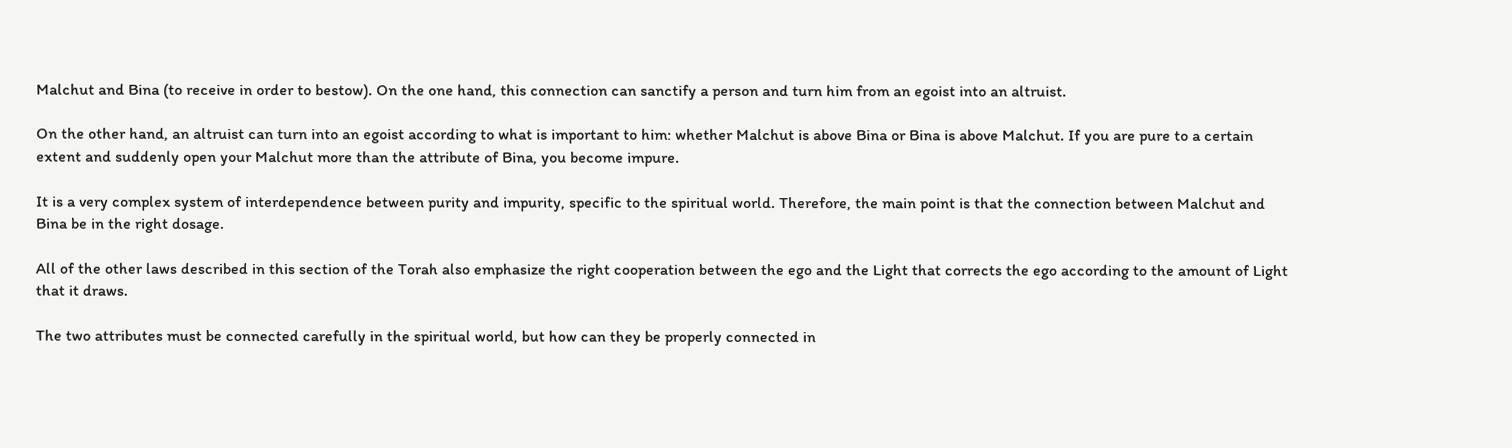Malchut and Bina (to receive in order to bestow). On the one hand, this connection can sanctify a person and turn him from an egoist into an altruist.

On the other hand, an altruist can turn into an egoist according to what is important to him: whether Malchut is above Bina or Bina is above Malchut. If you are pure to a certain extent and suddenly open your Malchut more than the attribute of Bina, you become impure.

It is a very complex system of interdependence between purity and impurity, specific to the spiritual world. Therefore, the main point is that the connection between Malchut and Bina be in the right dosage.

All of the other laws described in this section of the Torah also emphasize the right cooperation between the ego and the Light that corrects the ego according to the amount of Light that it draws.

The two attributes must be connected carefully in the spiritual world, but how can they be properly connected in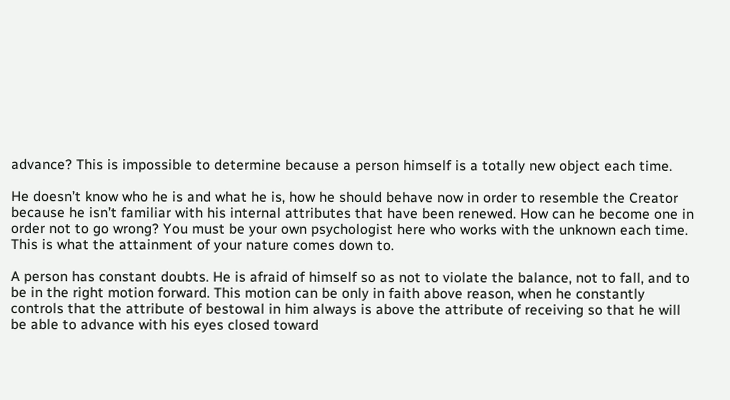advance? This is impossible to determine because a person himself is a totally new object each time.

He doesn’t know who he is and what he is, how he should behave now in order to resemble the Creator because he isn’t familiar with his internal attributes that have been renewed. How can he become one in order not to go wrong? You must be your own psychologist here who works with the unknown each time. This is what the attainment of your nature comes down to.

A person has constant doubts. He is afraid of himself so as not to violate the balance, not to fall, and to be in the right motion forward. This motion can be only in faith above reason, when he constantly controls that the attribute of bestowal in him always is above the attribute of receiving so that he will be able to advance with his eyes closed toward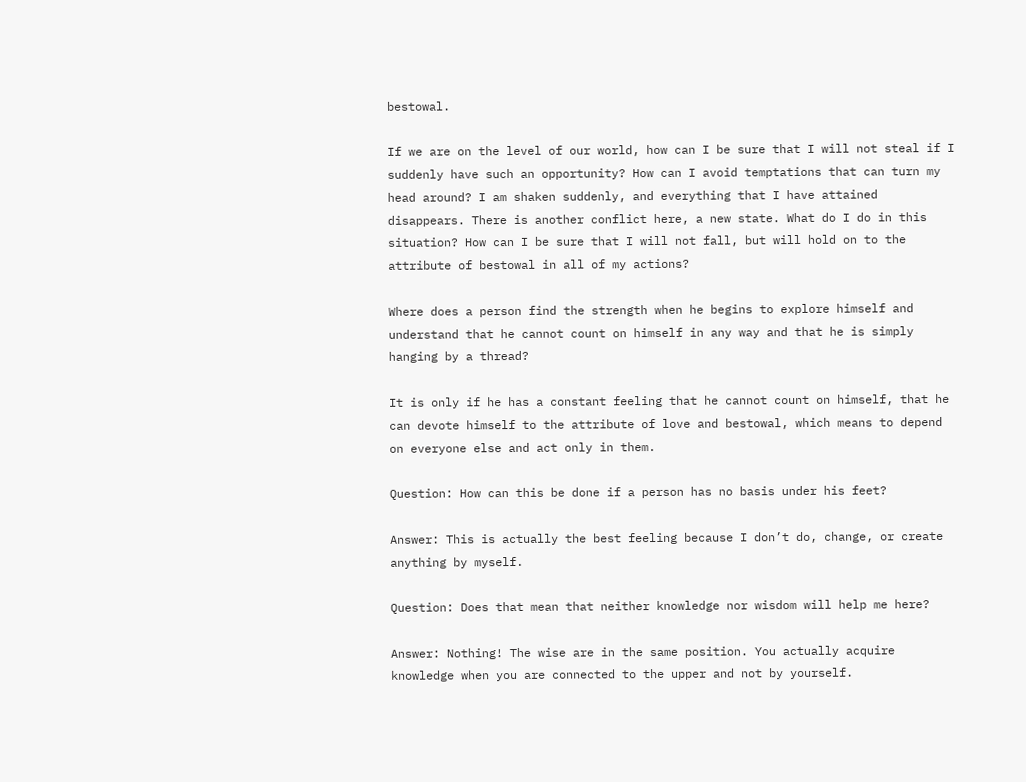bestowal.

If we are on the level of our world, how can I be sure that I will not steal if I suddenly have such an opportunity? How can I avoid temptations that can turn my head around? I am shaken suddenly, and everything that I have attained disappears. There is another conflict here, a new state. What do I do in this situation? How can I be sure that I will not fall, but will hold on to the attribute of bestowal in all of my actions?

Where does a person find the strength when he begins to explore himself and understand that he cannot count on himself in any way and that he is simply hanging by a thread?

It is only if he has a constant feeling that he cannot count on himself, that he can devote himself to the attribute of love and bestowal, which means to depend on everyone else and act only in them.

Question: How can this be done if a person has no basis under his feet?

Answer: This is actually the best feeling because I don’t do, change, or create anything by myself.

Question: Does that mean that neither knowledge nor wisdom will help me here?

Answer: Nothing! The wise are in the same position. You actually acquire knowledge when you are connected to the upper and not by yourself.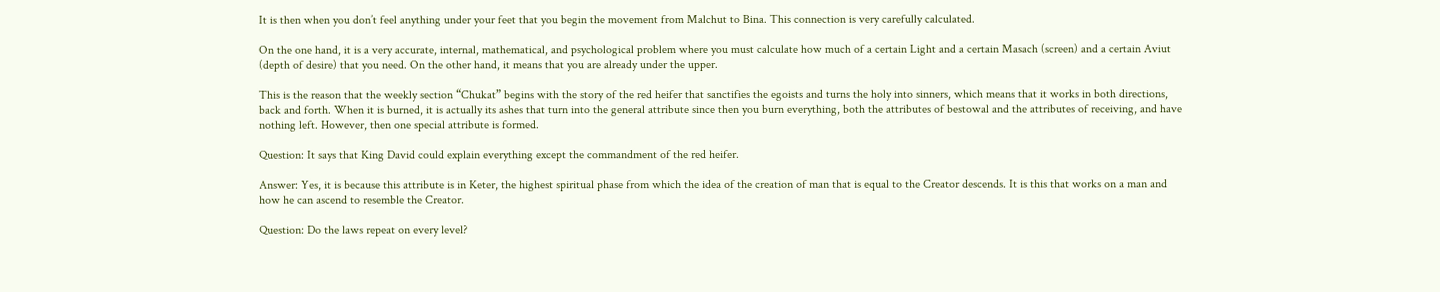It is then when you don’t feel anything under your feet that you begin the movement from Malchut to Bina. This connection is very carefully calculated.

On the one hand, it is a very accurate, internal, mathematical, and psychological problem where you must calculate how much of a certain Light and a certain Masach (screen) and a certain Aviut (depth of desire) that you need. On the other hand, it means that you are already under the upper.

This is the reason that the weekly section “Chukat” begins with the story of the red heifer that sanctifies the egoists and turns the holy into sinners, which means that it works in both directions, back and forth. When it is burned, it is actually its ashes that turn into the general attribute since then you burn everything, both the attributes of bestowal and the attributes of receiving, and have nothing left. However, then one special attribute is formed.

Question: It says that King David could explain everything except the commandment of the red heifer.

Answer: Yes, it is because this attribute is in Keter, the highest spiritual phase from which the idea of the creation of man that is equal to the Creator descends. It is this that works on a man and how he can ascend to resemble the Creator.

Question: Do the laws repeat on every level?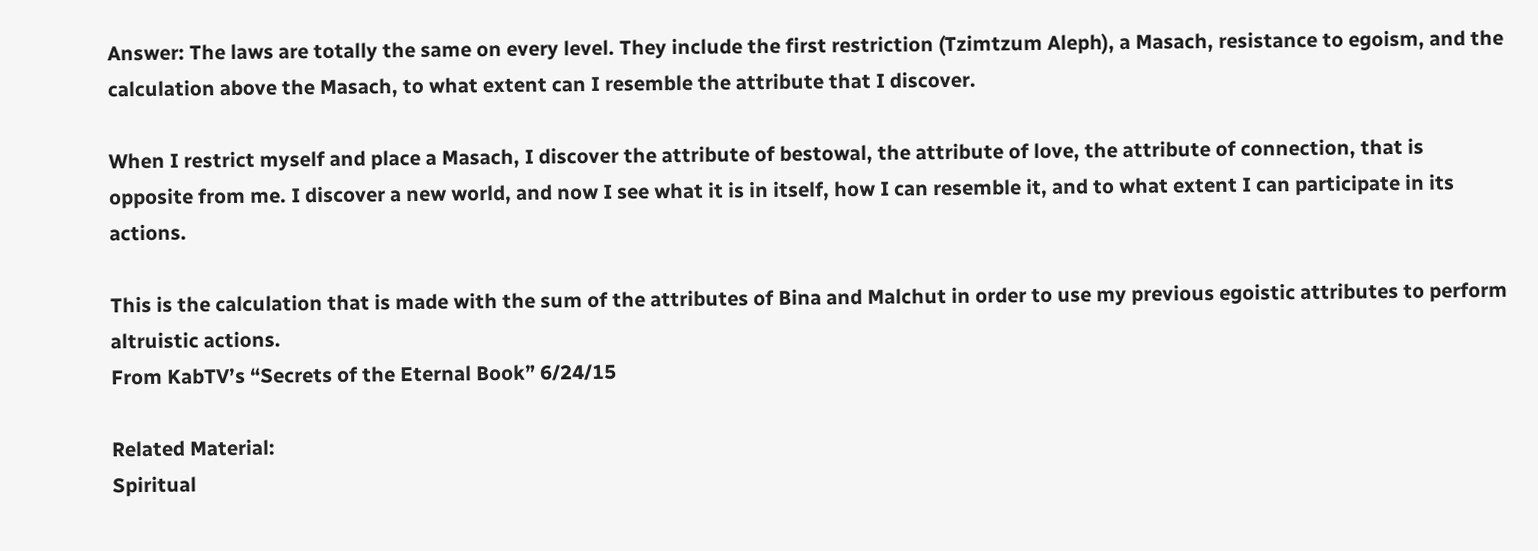Answer: The laws are totally the same on every level. They include the first restriction (Tzimtzum Aleph), a Masach, resistance to egoism, and the calculation above the Masach, to what extent can I resemble the attribute that I discover.

When I restrict myself and place a Masach, I discover the attribute of bestowal, the attribute of love, the attribute of connection, that is opposite from me. I discover a new world, and now I see what it is in itself, how I can resemble it, and to what extent I can participate in its actions.

This is the calculation that is made with the sum of the attributes of Bina and Malchut in order to use my previous egoistic attributes to perform altruistic actions.
From KabTV’s “Secrets of the Eternal Book” 6/24/15

Related Material:
Spiritual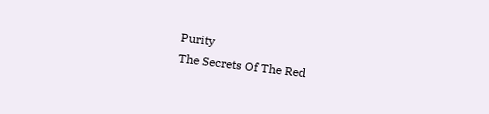Purity
The Secrets Of The Red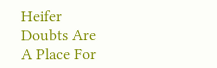Heifer
Doubts Are A Place For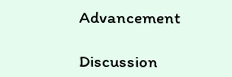Advancement

Discussion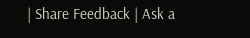| Share Feedback | Ask a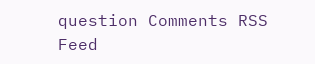question Comments RSS Feed